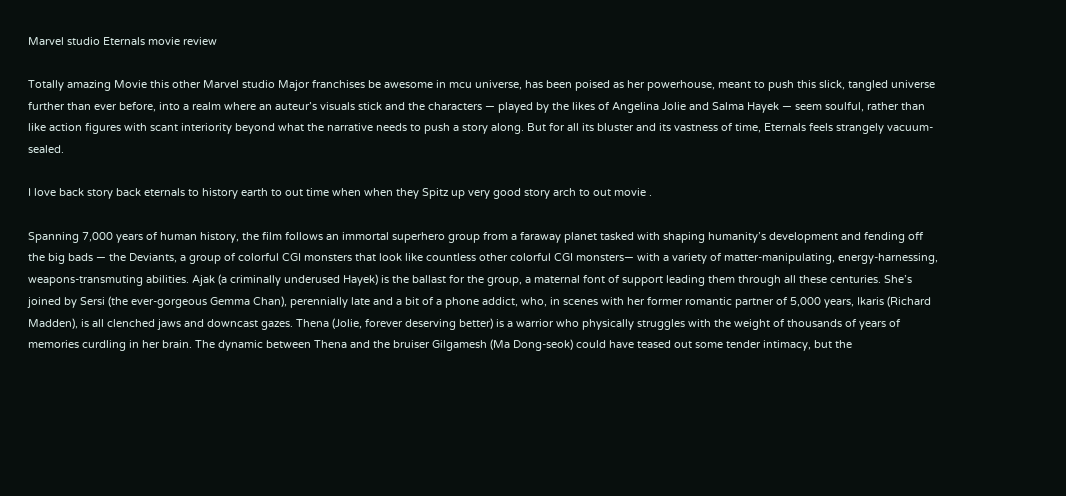Marvel studio Eternals movie review

Totally amazing Movie this other Marvel studio Major franchises be awesome in mcu universe, has been poised as her powerhouse, meant to push this slick, tangled universe further than ever before, into a realm where an auteur’s visuals stick and the characters — played by the likes of Angelina Jolie and Salma Hayek — seem soulful, rather than like action figures with scant interiority beyond what the narrative needs to push a story along. But for all its bluster and its vastness of time, Eternals feels strangely vacuum-sealed.

I love back story back eternals to history earth to out time when when they Spitz up very good story arch to out movie .

Spanning 7,000 years of human history, the film follows an immortal superhero group from a faraway planet tasked with shaping humanity’s development and fending off the big bads — the Deviants, a group of colorful CGI monsters that look like countless other colorful CGI monsters— with a variety of matter-manipulating, energy-harnessing, weapons-transmuting abilities. Ajak (a criminally underused Hayek) is the ballast for the group, a maternal font of support leading them through all these centuries. She’s joined by Sersi (the ever-gorgeous Gemma Chan), perennially late and a bit of a phone addict, who, in scenes with her former romantic partner of 5,000 years, Ikaris (Richard Madden), is all clenched jaws and downcast gazes. Thena (Jolie, forever deserving better) is a warrior who physically struggles with the weight of thousands of years of memories curdling in her brain. The dynamic between Thena and the bruiser Gilgamesh (Ma Dong-seok) could have teased out some tender intimacy, but the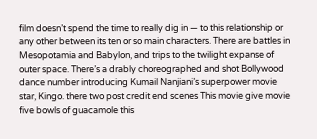film doesn’t spend the time to really dig in — to this relationship or any other between its ten or so main characters. There are battles in Mesopotamia and Babylon, and trips to the twilight expanse of outer space. There’s a drably choreographed and shot Bollywood dance number introducing Kumail Nanjiani’s superpower movie star, Kingo. there two post credit end scenes This movie give movie five bowls of guacamole this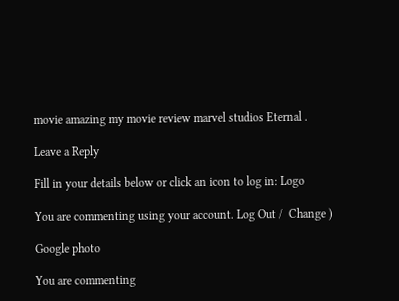movie amazing my movie review marvel studios Eternal .

Leave a Reply

Fill in your details below or click an icon to log in: Logo

You are commenting using your account. Log Out /  Change )

Google photo

You are commenting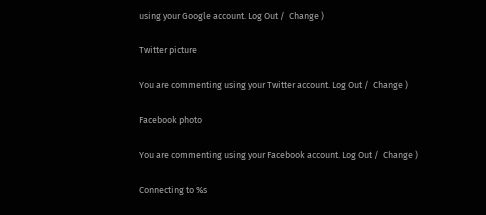using your Google account. Log Out /  Change )

Twitter picture

You are commenting using your Twitter account. Log Out /  Change )

Facebook photo

You are commenting using your Facebook account. Log Out /  Change )

Connecting to %s